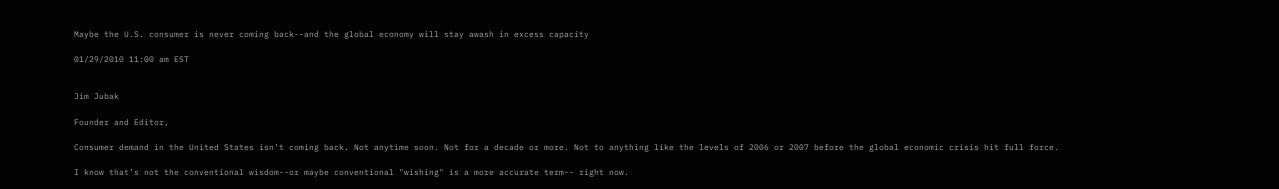Maybe the U.S. consumer is never coming back--and the global economy will stay awash in excess capacity

01/29/2010 11:00 am EST


Jim Jubak

Founder and Editor,

Consumer demand in the United States isn’t coming back. Not anytime soon. Not for a decade or more. Not to anything like the levels of 2006 or 2007 before the global economic crisis hit full force.

I know that’s not the conventional wisdom--or maybe conventional "wishing" is a more accurate term-- right now.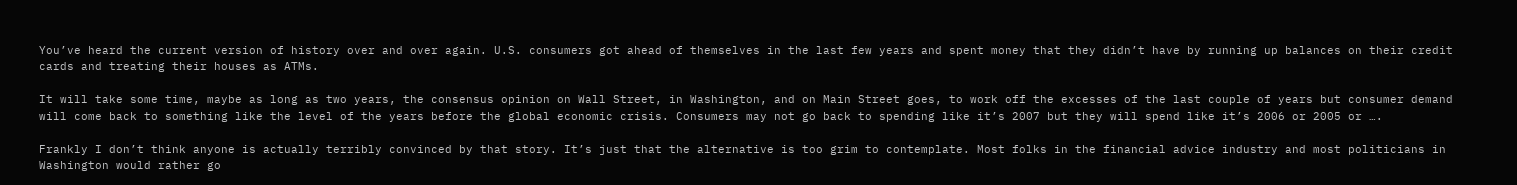You’ve heard the current version of history over and over again. U.S. consumers got ahead of themselves in the last few years and spent money that they didn’t have by running up balances on their credit cards and treating their houses as ATMs.

It will take some time, maybe as long as two years, the consensus opinion on Wall Street, in Washington, and on Main Street goes, to work off the excesses of the last couple of years but consumer demand will come back to something like the level of the years before the global economic crisis. Consumers may not go back to spending like it’s 2007 but they will spend like it’s 2006 or 2005 or ….

Frankly I don’t think anyone is actually terribly convinced by that story. It’s just that the alternative is too grim to contemplate. Most folks in the financial advice industry and most politicians in Washington would rather go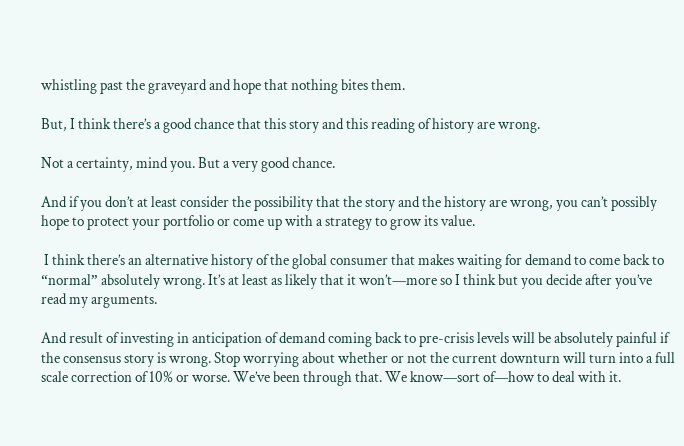whistling past the graveyard and hope that nothing bites them.

But, I think there’s a good chance that this story and this reading of history are wrong.

Not a certainty, mind you. But a very good chance.

And if you don’t at least consider the possibility that the story and the history are wrong, you can’t possibly hope to protect your portfolio or come up with a strategy to grow its value.

 I think there’s an alternative history of the global consumer that makes waiting for demand to come back to “normal” absolutely wrong. It’s at least as likely that it won’t—more so I think but you decide after you’ve read my arguments.

And result of investing in anticipation of demand coming back to pre-crisis levels will be absolutely painful if the consensus story is wrong. Stop worrying about whether or not the current downturn will turn into a full scale correction of 10% or worse. We’ve been through that. We know—sort of—how to deal with it.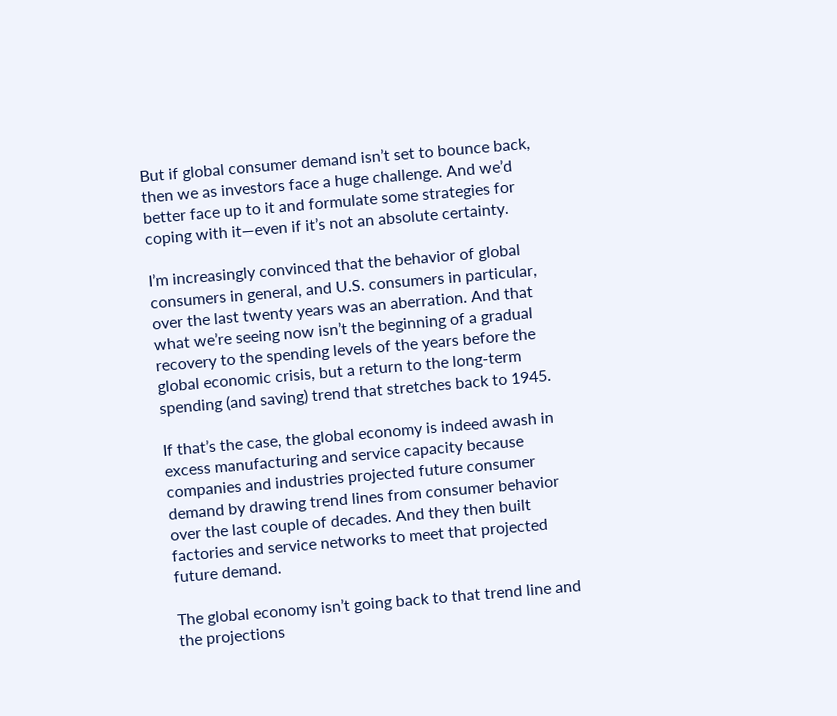But if global consumer demand isn’t set to bounce back, then we as investors face a huge challenge. And we’d better face up to it and formulate some strategies for coping with it—even if it’s not an absolute certainty.

I’m increasingly convinced that the behavior of global consumers in general, and U.S. consumers in particular, over the last twenty years was an aberration. And that what we’re seeing now isn’t the beginning of a gradual recovery to the spending levels of the years before the global economic crisis, but a return to the long-term spending (and saving) trend that stretches back to 1945.

If that’s the case, the global economy is indeed awash in excess manufacturing and service capacity because companies and industries projected future consumer demand by drawing trend lines from consumer behavior over the last couple of decades. And they then built factories and service networks to meet that projected future demand.

The global economy isn’t going back to that trend line and the projections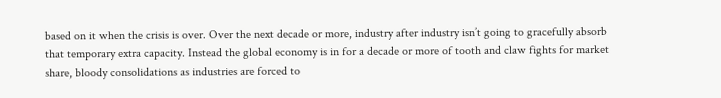based on it when the crisis is over. Over the next decade or more, industry after industry isn’t going to gracefully absorb that temporary extra capacity. Instead the global economy is in for a decade or more of tooth and claw fights for market share, bloody consolidations as industries are forced to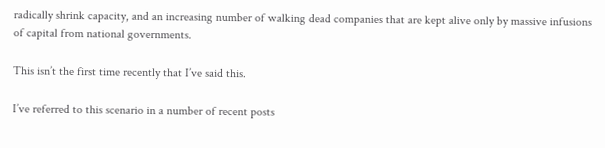radically shrink capacity, and an increasing number of walking dead companies that are kept alive only by massive infusions of capital from national governments.

This isn’t the first time recently that I’ve said this.

I’ve referred to this scenario in a number of recent posts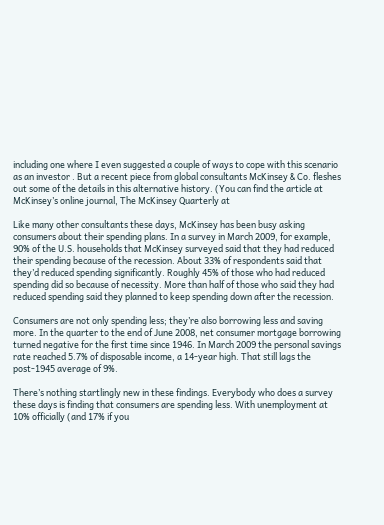including one where I even suggested a couple of ways to cope with this scenario as an investor . But a recent piece from global consultants McKinsey & Co. fleshes out some of the details in this alternative history. (You can find the article at McKinsey’s online journal, The McKinsey Quarterly at

Like many other consultants these days, McKinsey has been busy asking consumers about their spending plans. In a survey in March 2009, for example, 90% of the U.S. households that McKinsey surveyed said that they had reduced their spending because of the recession. About 33% of respondents said that they’d reduced spending significantly. Roughly 45% of those who had reduced spending did so because of necessity. More than half of those who said they had reduced spending said they planned to keep spending down after the recession.

Consumers are not only spending less; they’re also borrowing less and saving more. In the quarter to the end of June 2008, net consumer mortgage borrowing turned negative for the first time since 1946. In March 2009 the personal savings rate reached 5.7% of disposable income, a 14-year high. That still lags the post-1945 average of 9%.

There’s nothing startlingly new in these findings. Everybody who does a survey these days is finding that consumers are spending less. With unemployment at 10% officially (and 17% if you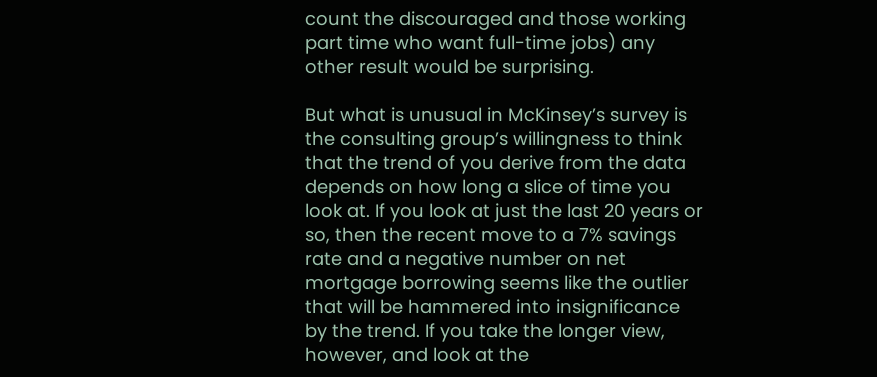count the discouraged and those working part time who want full-time jobs) any other result would be surprising.

But what is unusual in McKinsey’s survey is the consulting group’s willingness to think that the trend of you derive from the data depends on how long a slice of time you look at. If you look at just the last 20 years or so, then the recent move to a 7% savings rate and a negative number on net mortgage borrowing seems like the outlier that will be hammered into insignificance by the trend. If you take the longer view, however, and look at the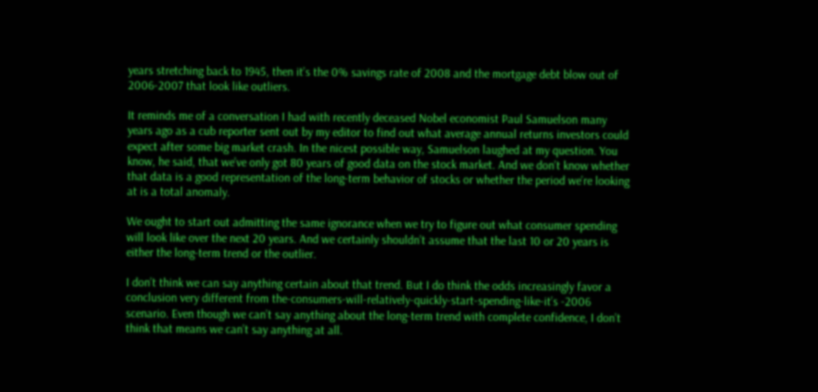years stretching back to 1945, then it’s the 0% savings rate of 2008 and the mortgage debt blow out of 2006-2007 that look like outliers.

It reminds me of a conversation I had with recently deceased Nobel economist Paul Samuelson many years ago as a cub reporter sent out by my editor to find out what average annual returns investors could expect after some big market crash. In the nicest possible way, Samuelson laughed at my question. You know, he said, that we’ve only got 80 years of good data on the stock market. And we don’t know whether that data is a good representation of the long-term behavior of stocks or whether the period we’re looking at is a total anomaly.

We ought to start out admitting the same ignorance when we try to figure out what consumer spending will look like over the next 20 years. And we certainly shouldn’t assume that the last 10 or 20 years is either the long-term trend or the outlier.

I don’t think we can say anything certain about that trend. But I do think the odds increasingly favor a conclusion very different from the-consumers-will-relatively-quickly-start-spending-like-it’s -2006 scenario. Even though we can’t say anything about the long-term trend with complete confidence, I don’t think that means we can’t say anything at all.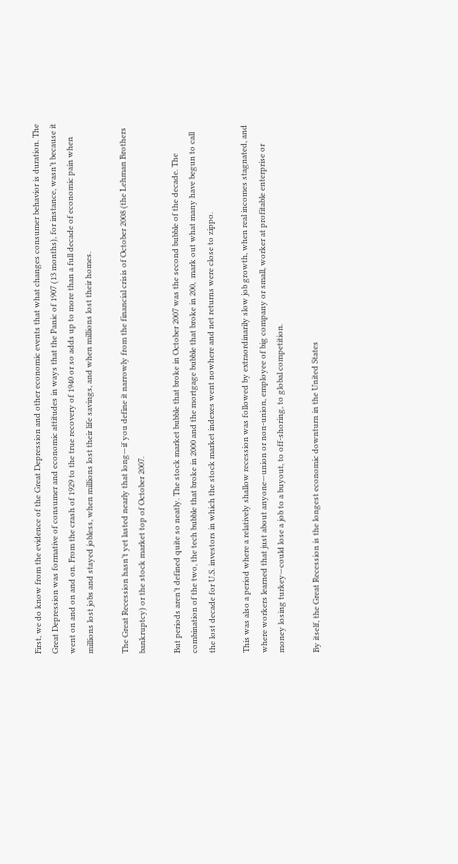First, we do know from the evidence of the Great Depression and other economic events that what changes consumer behavior is duration. The Great Depression was formative of consumer and economic attitudes in ways that the Panic of 1907 (13 months), for instance, wasn’t because it went on and on and on. From the crash of 1929 to the true recovery of 1940 or so adds up to more than a full decade of economic pain when millions lost jobs and stayed jobless, when millions lost their life savings, and when millions lost their homes.

The Great Recession hasn’t yet lasted nearly that long—if you define it narrowly from the financial crisis of October 2008 (the Lehman Brothers bankruptcy) or the stock market top of October 2007.

But periods aren’t defined quite so neatly. The stock market bubble that broke in October 2007 was the second bubble of the decade. The combination of the two, the tech bubble that broke in 2000 and the mortgage bubble that broke in 200,  mark out what many have begun to call the lost decade for U.S. investors in which the stock market indexes went nowhere and net returns were close to zippo.

This was also a period where a relatively shallow recession was followed by extraordinarily slow job growth, when real incomes stagnated, and where workers learned that just about anyone—union or non-union, employee of big company or small, worker at profitable enterprise or money losing turkey—could lose a job to a buyout, to off-shoring, to global competition.

By itself, the Great Recession is the longest economic downturn in the United States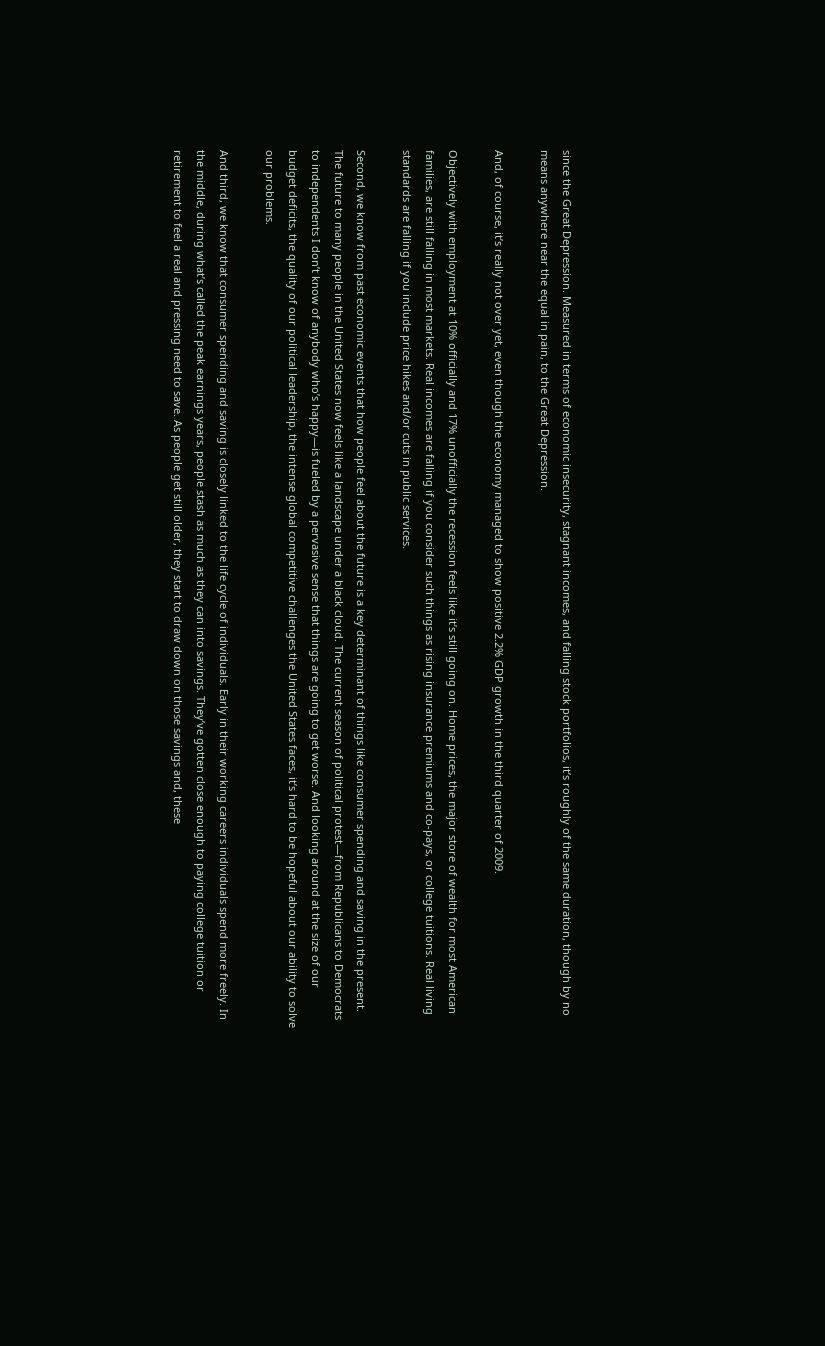since the Great Depression. Measured in terms of economic insecurity, stagnant incomes, and falling stock portfolios, it’s roughly of the same duration, though by no means anywhere near the equal in pain, to the Great Depression.

And, of course, it’s really not over yet, even though the economy managed to show positive 2.2% GDP growth in the third quarter of 2009.

Objectively with employment at 10% officially and 17% unofficially the recession feels like it’s still going on. Home prices, the major store of wealth for most American families, are still falling in most markets. Real incomes are falling if you consider such things as rising insurance premiums and co-pays, or college tuitions. Real living standards are falling if you include price hikes and/or cuts in public services.

Second, we know from past economic events that how people feel about the future is a key determinant of things like consumer spending and saving in the present. The future to many people in the United States now feels like a landscape under a black cloud. The current season of political protest—from Republicans to Democrats to independents I don’t know of anybody who’s happy—is fueled by a pervasive sense that things are going to get worse. And looking around at the size of our budget deficits, the quality of our political leadership, the intense global competitive challenges the United States faces, it’s hard to be hopeful about our ability to solve our problems.

And third, we know that consumer spending and saving is closely linked to the life cycle of individuals. Early in their working careers individuals spend more freely. In the middle, during what’s called the peak earnings years, people stash as much as they can into savings. They’ve gotten close enough to paying college tuition or retirement to feel a real and pressing need to save. As people get still older, they start to draw down on those savings and, these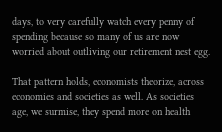days, to very carefully watch every penny of spending because so many of us are now worried about outliving our retirement nest egg.

That pattern holds, economists theorize, across economies and societies as well. As societies age, we surmise, they spend more on health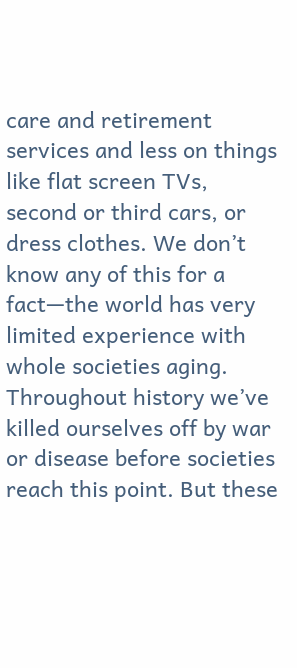care and retirement services and less on things like flat screen TVs, second or third cars, or dress clothes. We don’t know any of this for a fact—the world has very limited experience with whole societies aging. Throughout history we’ve killed ourselves off by war or disease before societies reach this point. But these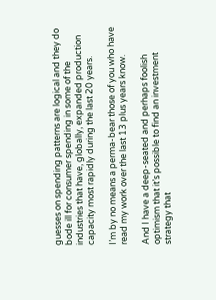guesses on spending patterns are logical and they do bode ill for consumer spending in some of the industries that have, globally, expanded production capacity most rapidly during the last 20 years.

I’m by no means a perma-bear those of you who have read my work over the last 13 plus years know.

And I have a deep-seated and perhaps foolish optimism that it’s possible to find an investment strategy that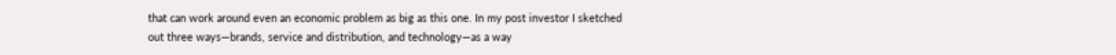that can work around even an economic problem as big as this one. In my post investor I sketched out three ways—brands, service and distribution, and technology—as a way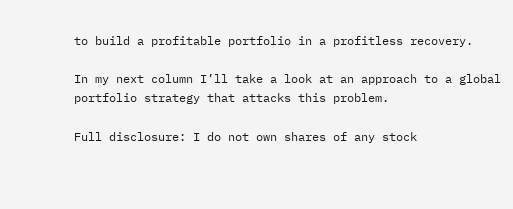to build a profitable portfolio in a profitless recovery.

In my next column I’ll take a look at an approach to a global portfolio strategy that attacks this problem.

Full disclosure: I do not own shares of any stock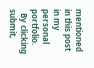mentioned in this post in my personal portfolio.
  By clicking submit,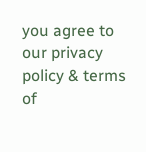you agree to our privacy policy & terms of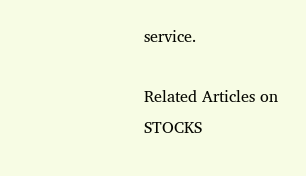service.

Related Articles on STOCKS